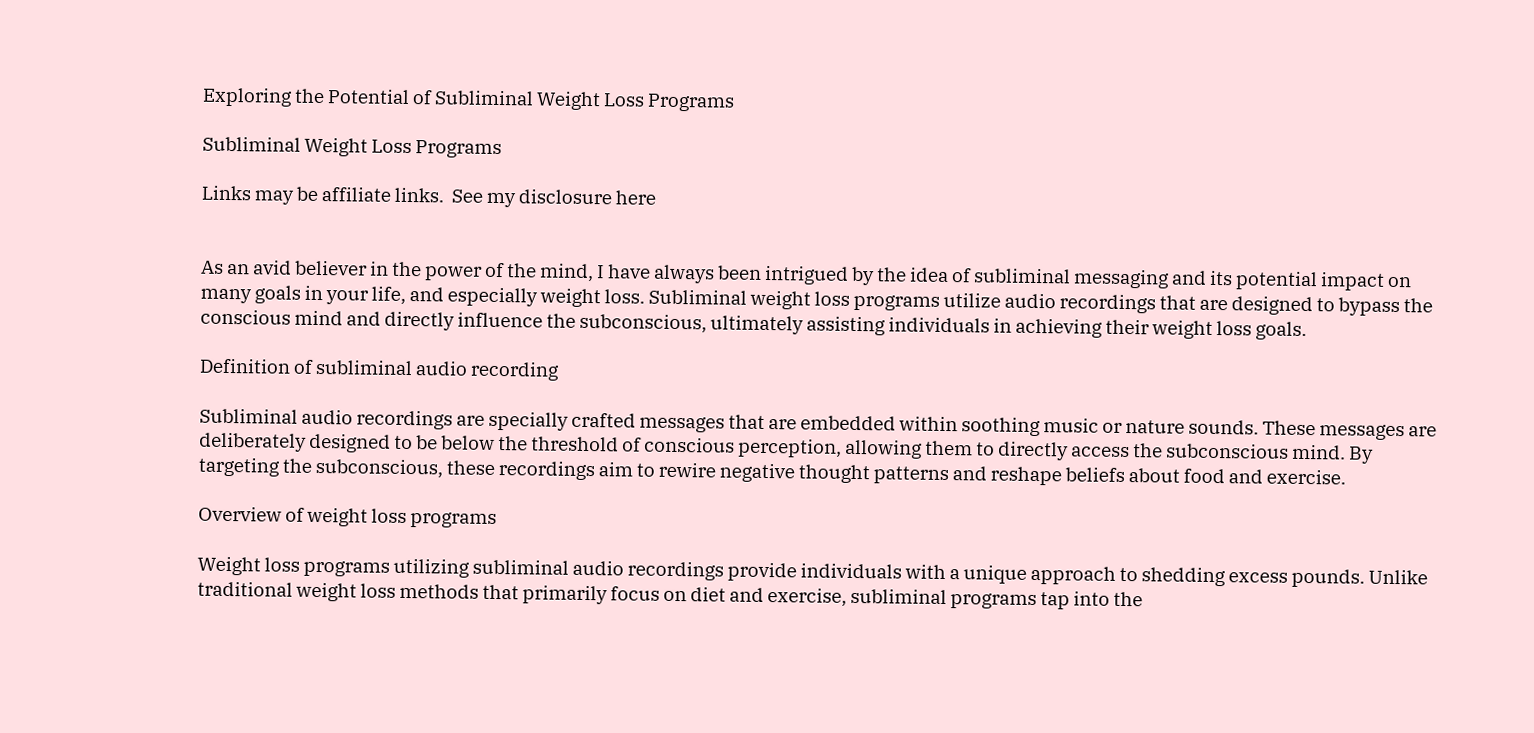Exploring the Potential of Subliminal Weight Loss Programs

Subliminal Weight Loss Programs

Links may be affiliate links.  See my disclosure here


As an avid believer in the power of the mind, I have always been intrigued by the idea of subliminal messaging and its potential impact on many goals in your life, and especially weight loss. Subliminal weight loss programs utilize audio recordings that are designed to bypass the conscious mind and directly influence the subconscious, ultimately assisting individuals in achieving their weight loss goals.

Definition of subliminal audio recording

Subliminal audio recordings are specially crafted messages that are embedded within soothing music or nature sounds. These messages are deliberately designed to be below the threshold of conscious perception, allowing them to directly access the subconscious mind. By targeting the subconscious, these recordings aim to rewire negative thought patterns and reshape beliefs about food and exercise.

Overview of weight loss programs

Weight loss programs utilizing subliminal audio recordings provide individuals with a unique approach to shedding excess pounds. Unlike traditional weight loss methods that primarily focus on diet and exercise, subliminal programs tap into the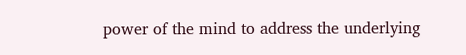power of the mind to address the underlying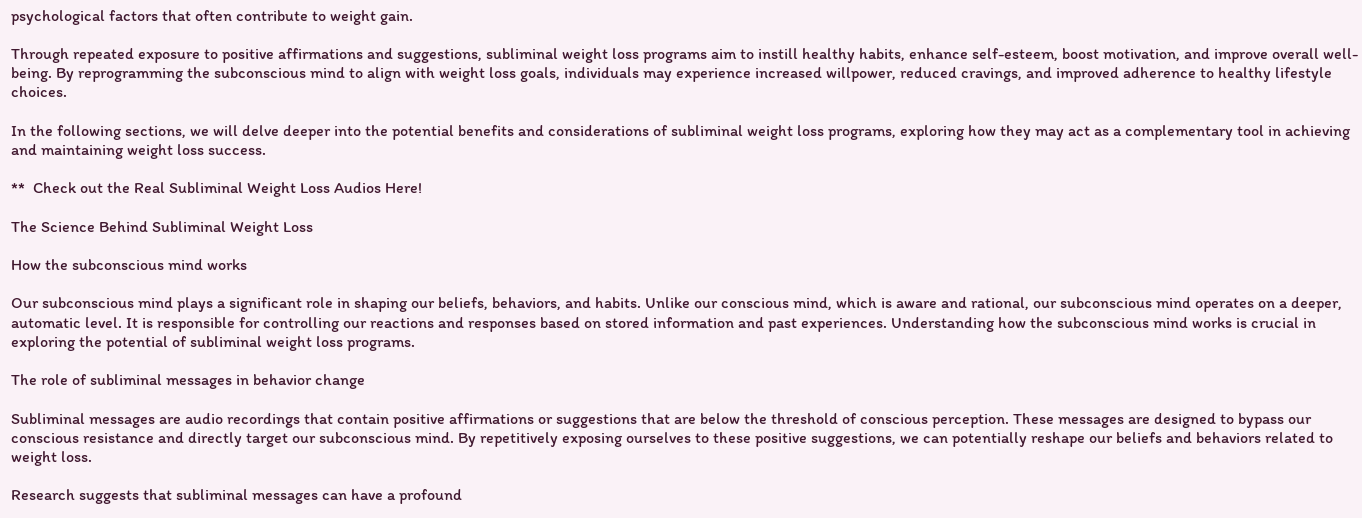psychological factors that often contribute to weight gain.

Through repeated exposure to positive affirmations and suggestions, subliminal weight loss programs aim to instill healthy habits, enhance self-esteem, boost motivation, and improve overall well-being. By reprogramming the subconscious mind to align with weight loss goals, individuals may experience increased willpower, reduced cravings, and improved adherence to healthy lifestyle choices.

In the following sections, we will delve deeper into the potential benefits and considerations of subliminal weight loss programs, exploring how they may act as a complementary tool in achieving and maintaining weight loss success.

**  Check out the Real Subliminal Weight Loss Audios Here!

The Science Behind Subliminal Weight Loss

How the subconscious mind works

Our subconscious mind plays a significant role in shaping our beliefs, behaviors, and habits. Unlike our conscious mind, which is aware and rational, our subconscious mind operates on a deeper, automatic level. It is responsible for controlling our reactions and responses based on stored information and past experiences. Understanding how the subconscious mind works is crucial in exploring the potential of subliminal weight loss programs.

The role of subliminal messages in behavior change

Subliminal messages are audio recordings that contain positive affirmations or suggestions that are below the threshold of conscious perception. These messages are designed to bypass our conscious resistance and directly target our subconscious mind. By repetitively exposing ourselves to these positive suggestions, we can potentially reshape our beliefs and behaviors related to weight loss.

Research suggests that subliminal messages can have a profound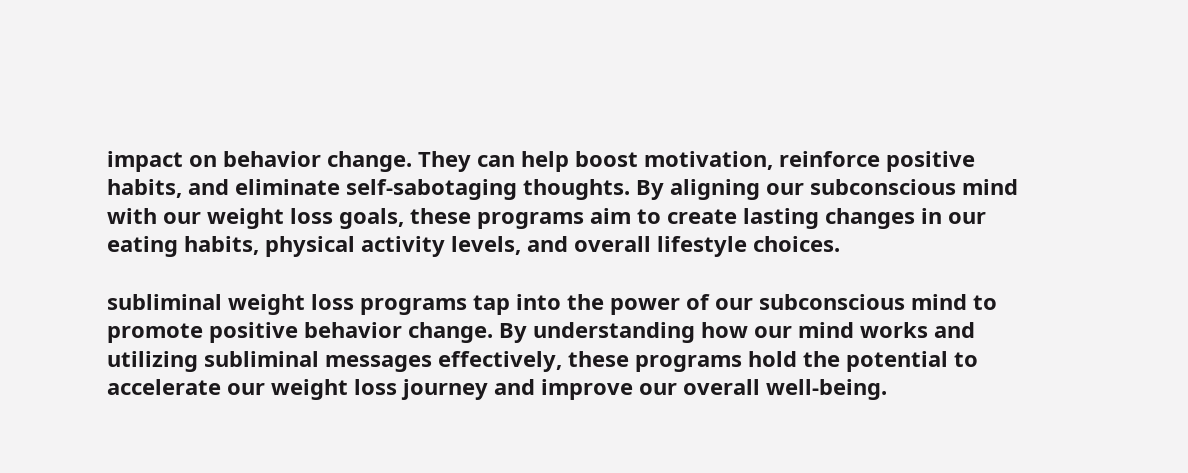impact on behavior change. They can help boost motivation, reinforce positive habits, and eliminate self-sabotaging thoughts. By aligning our subconscious mind with our weight loss goals, these programs aim to create lasting changes in our eating habits, physical activity levels, and overall lifestyle choices.

subliminal weight loss programs tap into the power of our subconscious mind to promote positive behavior change. By understanding how our mind works and utilizing subliminal messages effectively, these programs hold the potential to accelerate our weight loss journey and improve our overall well-being.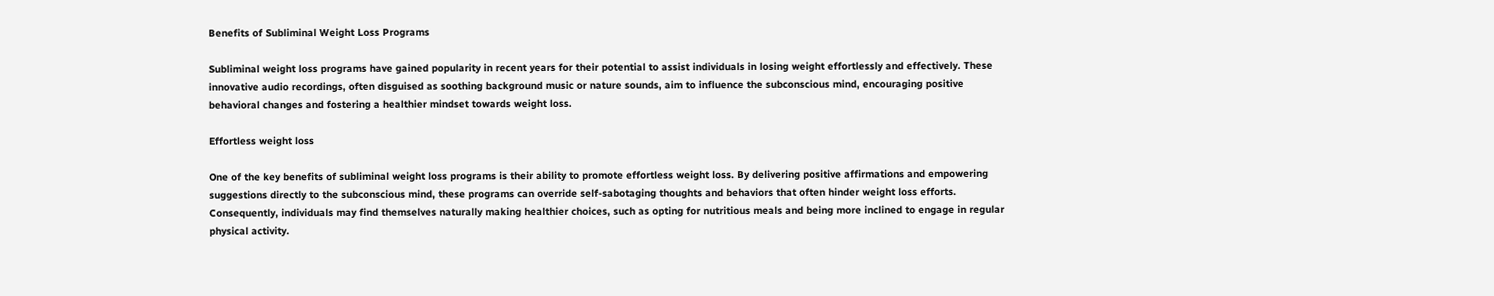Benefits of Subliminal Weight Loss Programs

Subliminal weight loss programs have gained popularity in recent years for their potential to assist individuals in losing weight effortlessly and effectively. These innovative audio recordings, often disguised as soothing background music or nature sounds, aim to influence the subconscious mind, encouraging positive behavioral changes and fostering a healthier mindset towards weight loss.

Effortless weight loss

One of the key benefits of subliminal weight loss programs is their ability to promote effortless weight loss. By delivering positive affirmations and empowering suggestions directly to the subconscious mind, these programs can override self-sabotaging thoughts and behaviors that often hinder weight loss efforts. Consequently, individuals may find themselves naturally making healthier choices, such as opting for nutritious meals and being more inclined to engage in regular physical activity.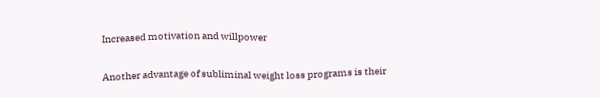Increased motivation and willpower

Another advantage of subliminal weight loss programs is their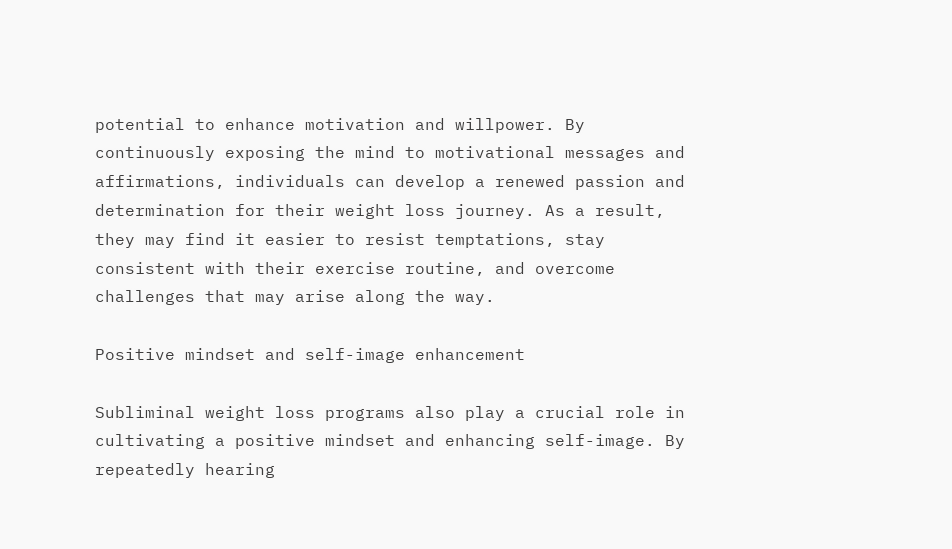potential to enhance motivation and willpower. By continuously exposing the mind to motivational messages and affirmations, individuals can develop a renewed passion and determination for their weight loss journey. As a result, they may find it easier to resist temptations, stay consistent with their exercise routine, and overcome challenges that may arise along the way.

Positive mindset and self-image enhancement

Subliminal weight loss programs also play a crucial role in cultivating a positive mindset and enhancing self-image. By repeatedly hearing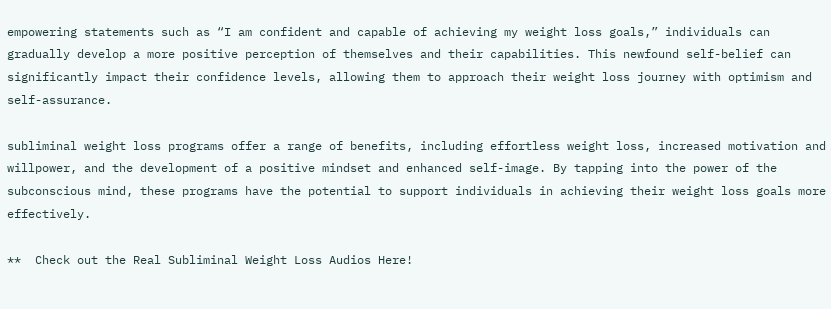empowering statements such as “I am confident and capable of achieving my weight loss goals,” individuals can gradually develop a more positive perception of themselves and their capabilities. This newfound self-belief can significantly impact their confidence levels, allowing them to approach their weight loss journey with optimism and self-assurance.

subliminal weight loss programs offer a range of benefits, including effortless weight loss, increased motivation and willpower, and the development of a positive mindset and enhanced self-image. By tapping into the power of the subconscious mind, these programs have the potential to support individuals in achieving their weight loss goals more effectively.

**  Check out the Real Subliminal Weight Loss Audios Here!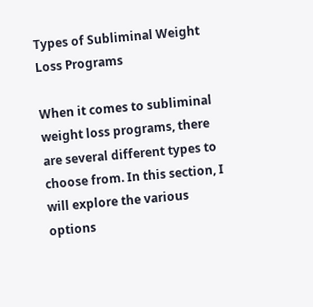Types of Subliminal Weight Loss Programs

When it comes to subliminal weight loss programs, there are several different types to choose from. In this section, I will explore the various options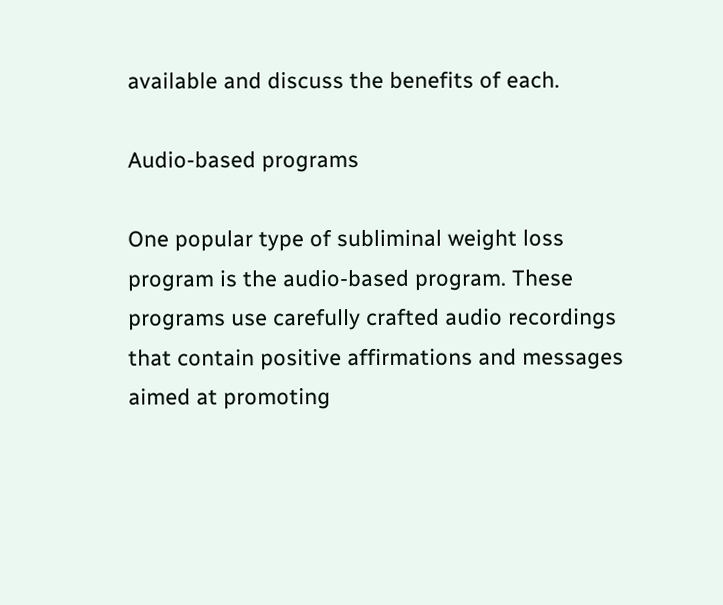available and discuss the benefits of each.

Audio-based programs

One popular type of subliminal weight loss program is the audio-based program. These programs use carefully crafted audio recordings that contain positive affirmations and messages aimed at promoting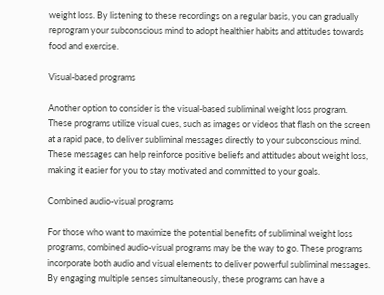weight loss. By listening to these recordings on a regular basis, you can gradually reprogram your subconscious mind to adopt healthier habits and attitudes towards food and exercise.

Visual-based programs

Another option to consider is the visual-based subliminal weight loss program. These programs utilize visual cues, such as images or videos that flash on the screen at a rapid pace, to deliver subliminal messages directly to your subconscious mind. These messages can help reinforce positive beliefs and attitudes about weight loss, making it easier for you to stay motivated and committed to your goals.

Combined audio-visual programs

For those who want to maximize the potential benefits of subliminal weight loss programs, combined audio-visual programs may be the way to go. These programs incorporate both audio and visual elements to deliver powerful subliminal messages. By engaging multiple senses simultaneously, these programs can have a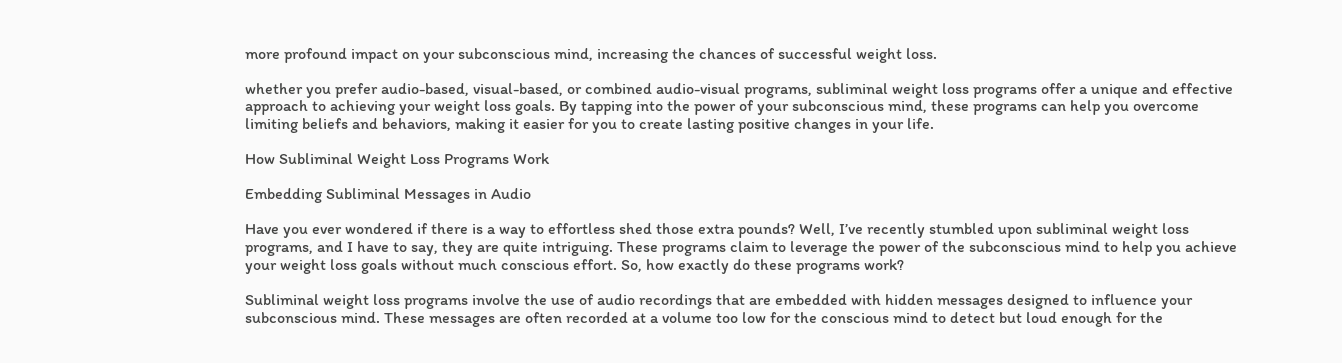more profound impact on your subconscious mind, increasing the chances of successful weight loss.

whether you prefer audio-based, visual-based, or combined audio-visual programs, subliminal weight loss programs offer a unique and effective approach to achieving your weight loss goals. By tapping into the power of your subconscious mind, these programs can help you overcome limiting beliefs and behaviors, making it easier for you to create lasting positive changes in your life.

How Subliminal Weight Loss Programs Work

Embedding Subliminal Messages in Audio

Have you ever wondered if there is a way to effortless shed those extra pounds? Well, I’ve recently stumbled upon subliminal weight loss programs, and I have to say, they are quite intriguing. These programs claim to leverage the power of the subconscious mind to help you achieve your weight loss goals without much conscious effort. So, how exactly do these programs work?

Subliminal weight loss programs involve the use of audio recordings that are embedded with hidden messages designed to influence your subconscious mind. These messages are often recorded at a volume too low for the conscious mind to detect but loud enough for the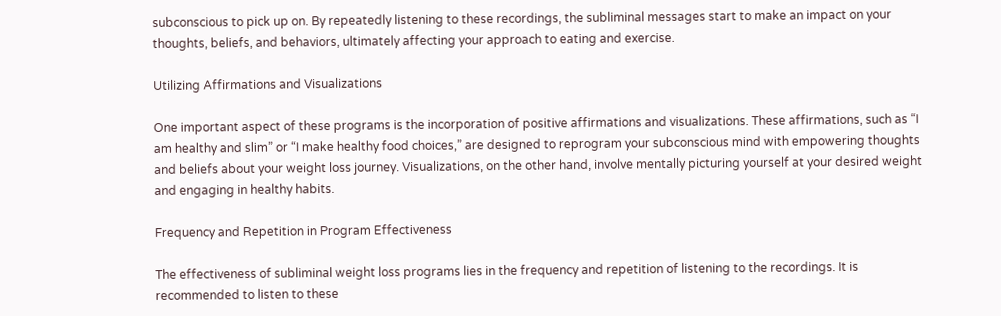subconscious to pick up on. By repeatedly listening to these recordings, the subliminal messages start to make an impact on your thoughts, beliefs, and behaviors, ultimately affecting your approach to eating and exercise.

Utilizing Affirmations and Visualizations

One important aspect of these programs is the incorporation of positive affirmations and visualizations. These affirmations, such as “I am healthy and slim” or “I make healthy food choices,” are designed to reprogram your subconscious mind with empowering thoughts and beliefs about your weight loss journey. Visualizations, on the other hand, involve mentally picturing yourself at your desired weight and engaging in healthy habits.

Frequency and Repetition in Program Effectiveness

The effectiveness of subliminal weight loss programs lies in the frequency and repetition of listening to the recordings. It is recommended to listen to these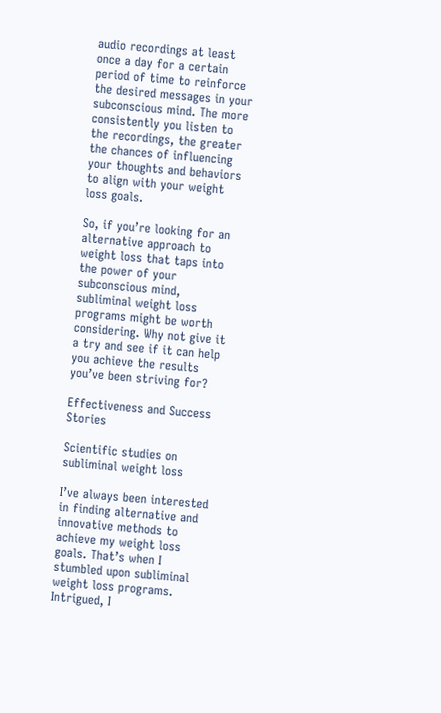audio recordings at least once a day for a certain period of time to reinforce the desired messages in your subconscious mind. The more consistently you listen to the recordings, the greater the chances of influencing your thoughts and behaviors to align with your weight loss goals.

So, if you’re looking for an alternative approach to weight loss that taps into the power of your subconscious mind, subliminal weight loss programs might be worth considering. Why not give it a try and see if it can help you achieve the results you’ve been striving for?

Effectiveness and Success Stories

Scientific studies on subliminal weight loss

I’ve always been interested in finding alternative and innovative methods to achieve my weight loss goals. That’s when I stumbled upon subliminal weight loss programs. Intrigued, I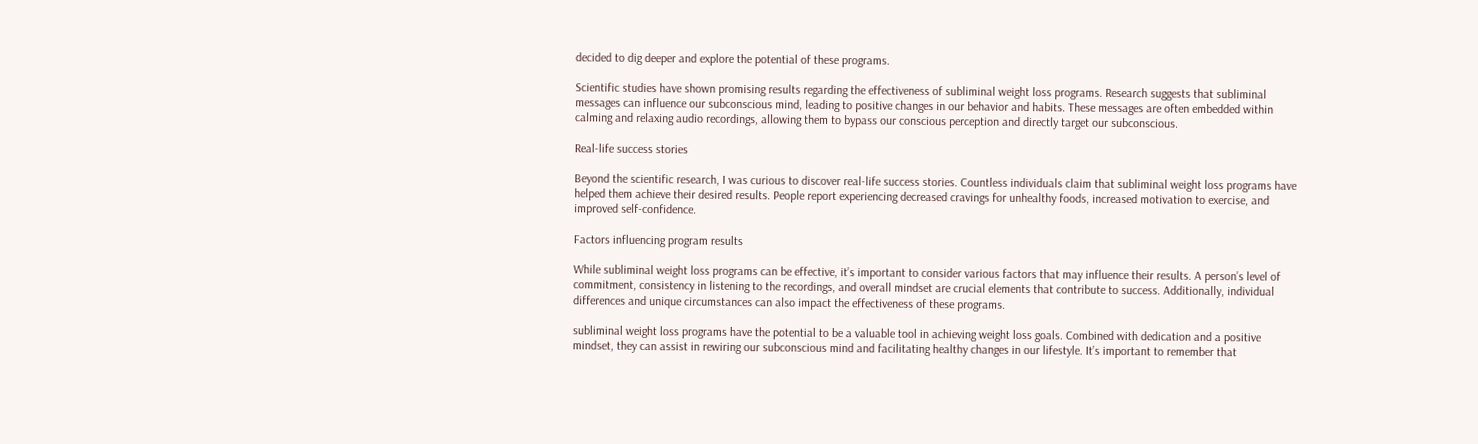decided to dig deeper and explore the potential of these programs.

Scientific studies have shown promising results regarding the effectiveness of subliminal weight loss programs. Research suggests that subliminal messages can influence our subconscious mind, leading to positive changes in our behavior and habits. These messages are often embedded within calming and relaxing audio recordings, allowing them to bypass our conscious perception and directly target our subconscious.

Real-life success stories

Beyond the scientific research, I was curious to discover real-life success stories. Countless individuals claim that subliminal weight loss programs have helped them achieve their desired results. People report experiencing decreased cravings for unhealthy foods, increased motivation to exercise, and improved self-confidence.

Factors influencing program results

While subliminal weight loss programs can be effective, it’s important to consider various factors that may influence their results. A person’s level of commitment, consistency in listening to the recordings, and overall mindset are crucial elements that contribute to success. Additionally, individual differences and unique circumstances can also impact the effectiveness of these programs.

subliminal weight loss programs have the potential to be a valuable tool in achieving weight loss goals. Combined with dedication and a positive mindset, they can assist in rewiring our subconscious mind and facilitating healthy changes in our lifestyle. It’s important to remember that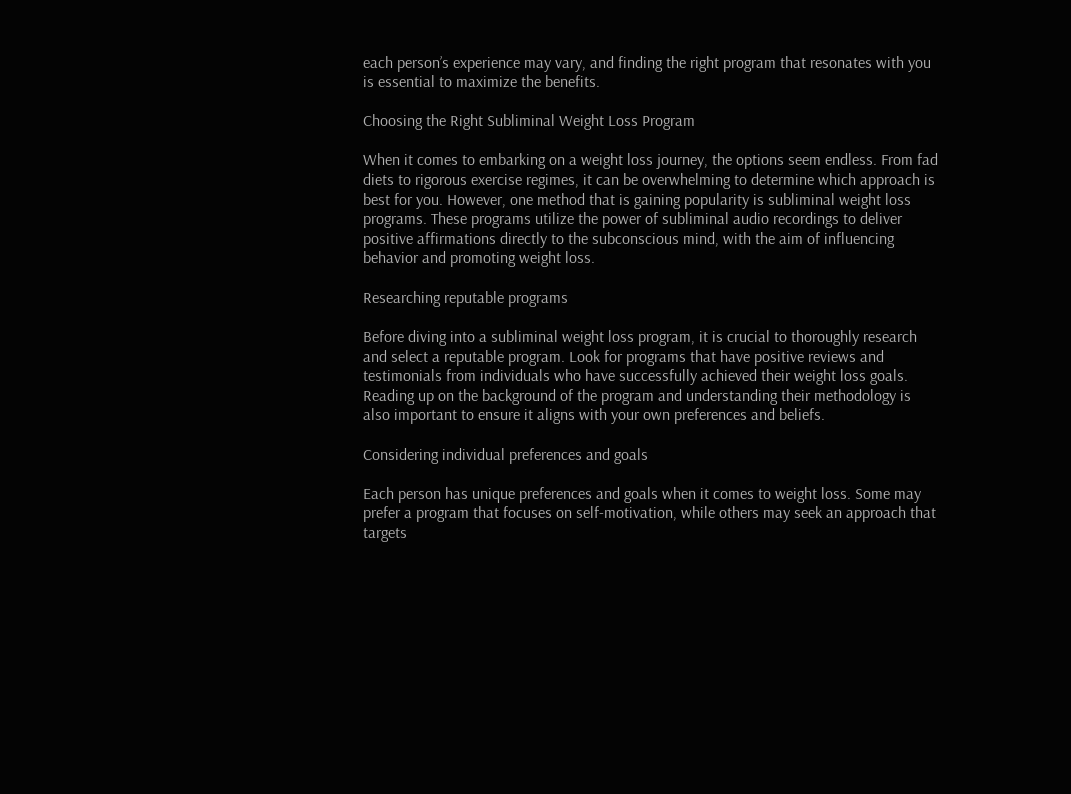each person’s experience may vary, and finding the right program that resonates with you is essential to maximize the benefits.

Choosing the Right Subliminal Weight Loss Program

When it comes to embarking on a weight loss journey, the options seem endless. From fad diets to rigorous exercise regimes, it can be overwhelming to determine which approach is best for you. However, one method that is gaining popularity is subliminal weight loss programs. These programs utilize the power of subliminal audio recordings to deliver positive affirmations directly to the subconscious mind, with the aim of influencing behavior and promoting weight loss.

Researching reputable programs

Before diving into a subliminal weight loss program, it is crucial to thoroughly research and select a reputable program. Look for programs that have positive reviews and testimonials from individuals who have successfully achieved their weight loss goals. Reading up on the background of the program and understanding their methodology is also important to ensure it aligns with your own preferences and beliefs.

Considering individual preferences and goals

Each person has unique preferences and goals when it comes to weight loss. Some may prefer a program that focuses on self-motivation, while others may seek an approach that targets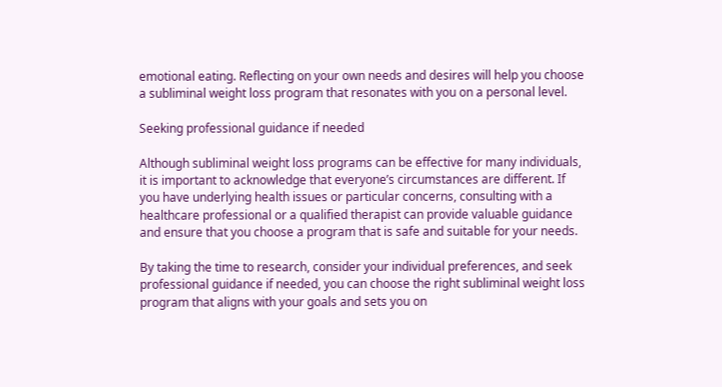emotional eating. Reflecting on your own needs and desires will help you choose a subliminal weight loss program that resonates with you on a personal level.

Seeking professional guidance if needed

Although subliminal weight loss programs can be effective for many individuals, it is important to acknowledge that everyone’s circumstances are different. If you have underlying health issues or particular concerns, consulting with a healthcare professional or a qualified therapist can provide valuable guidance and ensure that you choose a program that is safe and suitable for your needs.

By taking the time to research, consider your individual preferences, and seek professional guidance if needed, you can choose the right subliminal weight loss program that aligns with your goals and sets you on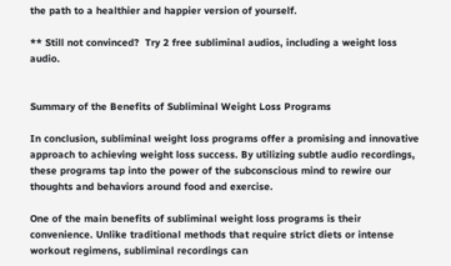the path to a healthier and happier version of yourself.

** Still not convinced?  Try 2 free subliminal audios, including a weight loss audio.


Summary of the Benefits of Subliminal Weight Loss Programs

In conclusion, subliminal weight loss programs offer a promising and innovative approach to achieving weight loss success. By utilizing subtle audio recordings, these programs tap into the power of the subconscious mind to rewire our thoughts and behaviors around food and exercise.

One of the main benefits of subliminal weight loss programs is their convenience. Unlike traditional methods that require strict diets or intense workout regimens, subliminal recordings can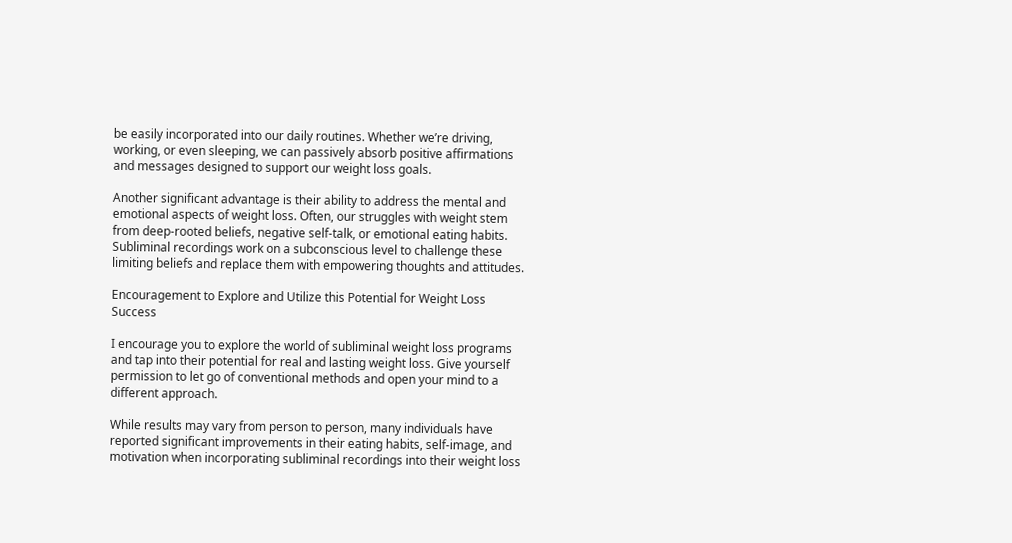be easily incorporated into our daily routines. Whether we’re driving, working, or even sleeping, we can passively absorb positive affirmations and messages designed to support our weight loss goals.

Another significant advantage is their ability to address the mental and emotional aspects of weight loss. Often, our struggles with weight stem from deep-rooted beliefs, negative self-talk, or emotional eating habits. Subliminal recordings work on a subconscious level to challenge these limiting beliefs and replace them with empowering thoughts and attitudes.

Encouragement to Explore and Utilize this Potential for Weight Loss Success

I encourage you to explore the world of subliminal weight loss programs and tap into their potential for real and lasting weight loss. Give yourself permission to let go of conventional methods and open your mind to a different approach.

While results may vary from person to person, many individuals have reported significant improvements in their eating habits, self-image, and motivation when incorporating subliminal recordings into their weight loss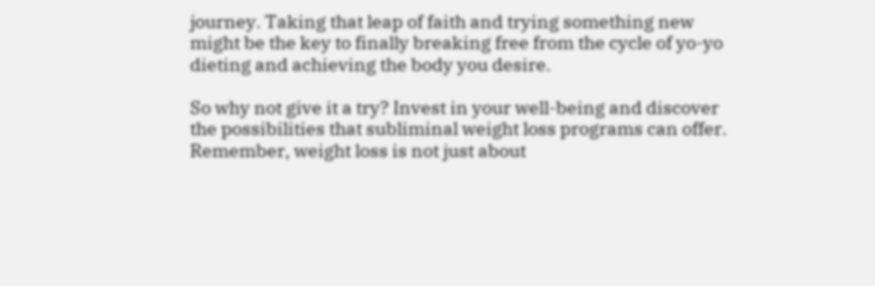journey. Taking that leap of faith and trying something new might be the key to finally breaking free from the cycle of yo-yo dieting and achieving the body you desire.

So why not give it a try? Invest in your well-being and discover the possibilities that subliminal weight loss programs can offer. Remember, weight loss is not just about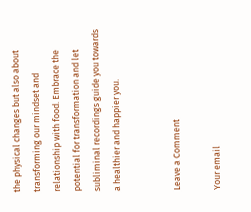the physical changes but also about transforming our mindset and relationship with food. Embrace the potential for transformation and let subliminal recordings guide you towards a healthier and happier you.


Leave a Comment

Your email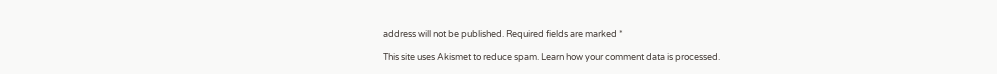address will not be published. Required fields are marked *

This site uses Akismet to reduce spam. Learn how your comment data is processed.